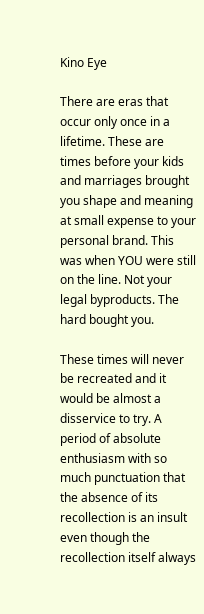Kino Eye

There are eras that occur only once in a lifetime. These are times before your kids and marriages brought you shape and meaning at small expense to your personal brand. This was when YOU were still on the line. Not your legal byproducts. The hard bought you.

These times will never be recreated and it would be almost a disservice to try. A period of absolute enthusiasm with so much punctuation that the absence of its recollection is an insult even though the recollection itself always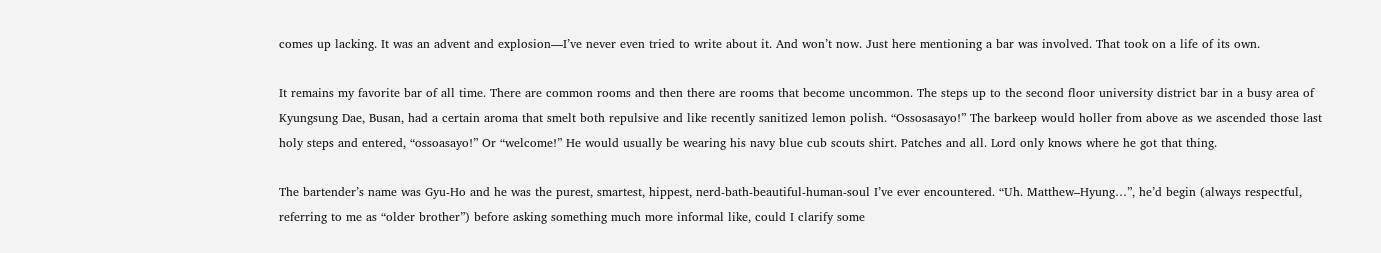comes up lacking. It was an advent and explosion—I’ve never even tried to write about it. And won’t now. Just here mentioning a bar was involved. That took on a life of its own.

It remains my favorite bar of all time. There are common rooms and then there are rooms that become uncommon. The steps up to the second floor university district bar in a busy area of Kyungsung Dae, Busan, had a certain aroma that smelt both repulsive and like recently sanitized lemon polish. “Ossosasayo!” The barkeep would holler from above as we ascended those last holy steps and entered, “ossoasayo!” Or “welcome!” He would usually be wearing his navy blue cub scouts shirt. Patches and all. Lord only knows where he got that thing.

The bartender’s name was Gyu-Ho and he was the purest, smartest, hippest, nerd-bath-beautiful-human-soul I’ve ever encountered. “Uh. Matthew–Hyung…”, he’d begin (always respectful, referring to me as “older brother”) before asking something much more informal like, could I clarify some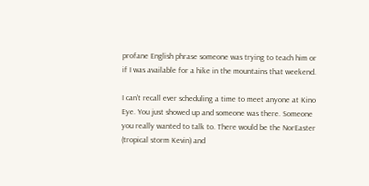profane English phrase someone was trying to teach him or if I was available for a hike in the mountains that weekend.

I can’t recall ever scheduling a time to meet anyone at Kino Eye. You just showed up and someone was there. Someone you really wanted to talk to. There would be the NorEaster (tropical storm Kevin) and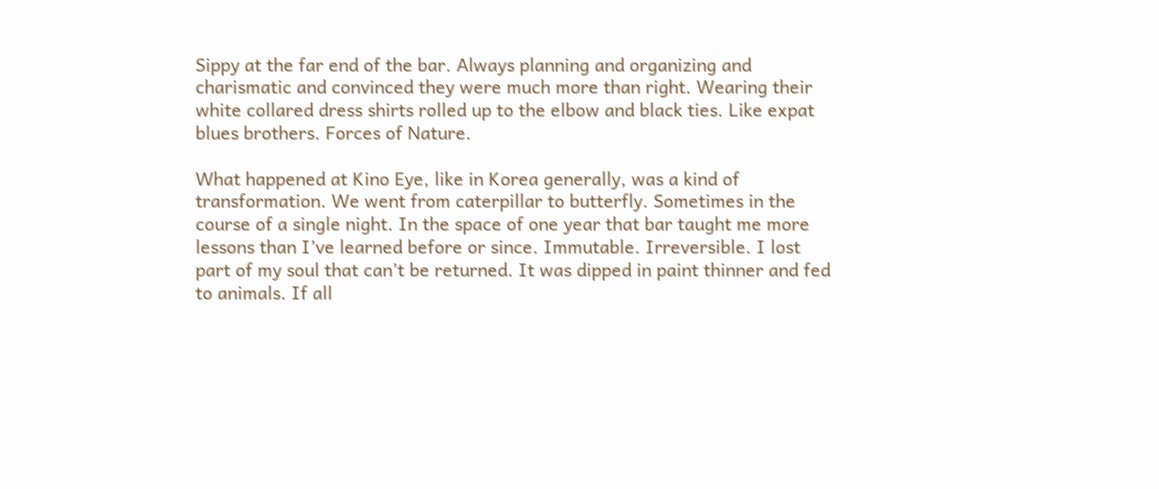Sippy at the far end of the bar. Always planning and organizing and charismatic and convinced they were much more than right. Wearing their white collared dress shirts rolled up to the elbow and black ties. Like expat blues brothers. Forces of Nature.

What happened at Kino Eye, like in Korea generally, was a kind of transformation. We went from caterpillar to butterfly. Sometimes in the course of a single night. In the space of one year that bar taught me more lessons than I’ve learned before or since. Immutable. Irreversible. I lost part of my soul that can’t be returned. It was dipped in paint thinner and fed to animals. If all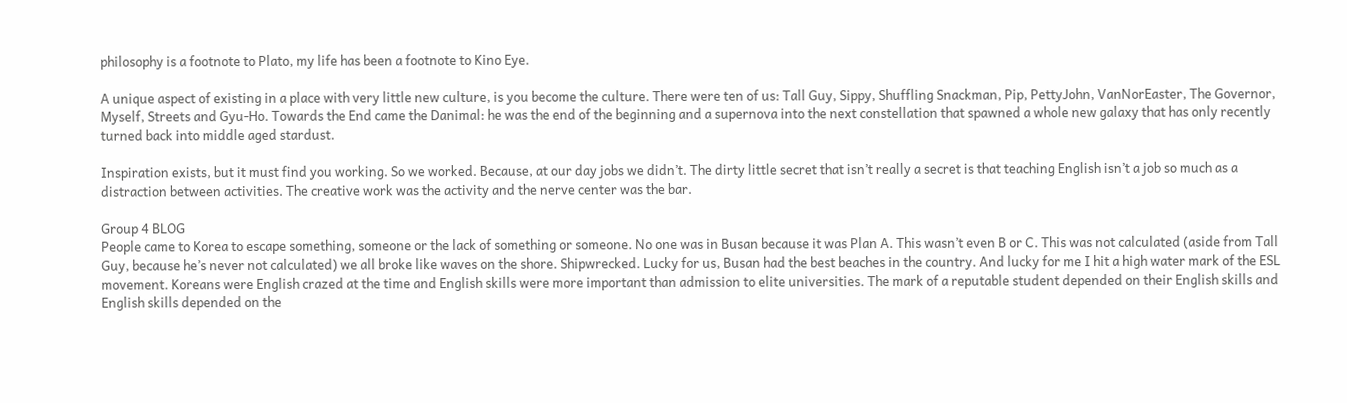philosophy is a footnote to Plato, my life has been a footnote to Kino Eye.

A unique aspect of existing in a place with very little new culture, is you become the culture. There were ten of us: Tall Guy, Sippy, Shuffling Snackman, Pip, PettyJohn, VanNorEaster, The Governor, Myself, Streets and Gyu-Ho. Towards the End came the Danimal: he was the end of the beginning and a supernova into the next constellation that spawned a whole new galaxy that has only recently turned back into middle aged stardust.

Inspiration exists, but it must find you working. So we worked. Because, at our day jobs we didn’t. The dirty little secret that isn’t really a secret is that teaching English isn’t a job so much as a distraction between activities. The creative work was the activity and the nerve center was the bar.

Group 4 BLOG
People came to Korea to escape something, someone or the lack of something or someone. No one was in Busan because it was Plan A. This wasn’t even B or C. This was not calculated (aside from Tall Guy, because he’s never not calculated) we all broke like waves on the shore. Shipwrecked. Lucky for us, Busan had the best beaches in the country. And lucky for me I hit a high water mark of the ESL movement. Koreans were English crazed at the time and English skills were more important than admission to elite universities. The mark of a reputable student depended on their English skills and English skills depended on the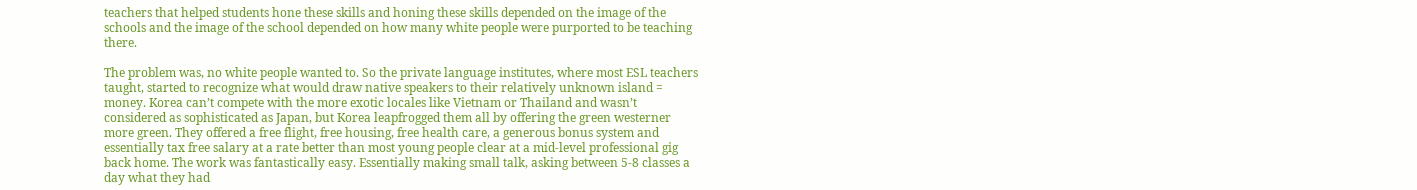teachers that helped students hone these skills and honing these skills depended on the image of the schools and the image of the school depended on how many white people were purported to be teaching there.

The problem was, no white people wanted to. So the private language institutes, where most ESL teachers taught, started to recognize what would draw native speakers to their relatively unknown island = money. Korea can’t compete with the more exotic locales like Vietnam or Thailand and wasn’t  considered as sophisticated as Japan, but Korea leapfrogged them all by offering the green westerner more green. They offered a free flight, free housing, free health care, a generous bonus system and essentially tax free salary at a rate better than most young people clear at a mid-level professional gig back home. The work was fantastically easy. Essentially making small talk, asking between 5-8 classes a day what they had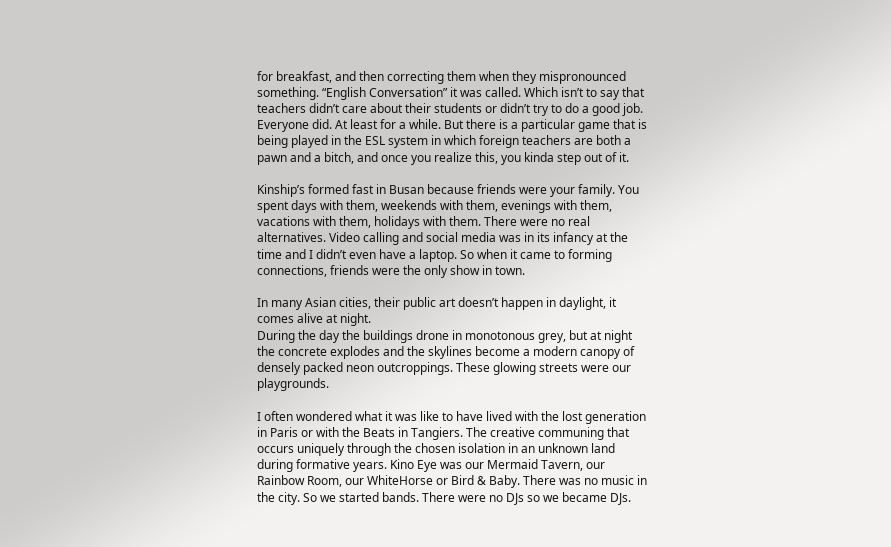for breakfast, and then correcting them when they mispronounced something. “English Conversation” it was called. Which isn’t to say that teachers didn’t care about their students or didn’t try to do a good job. Everyone did. At least for a while. But there is a particular game that is being played in the ESL system in which foreign teachers are both a pawn and a bitch, and once you realize this, you kinda step out of it.

Kinship’s formed fast in Busan because friends were your family. You spent days with them, weekends with them, evenings with them, vacations with them, holidays with them. There were no real alternatives. Video calling and social media was in its infancy at the time and I didn’t even have a laptop. So when it came to forming connections, friends were the only show in town.

In many Asian cities, their public art doesn’t happen in daylight, it comes alive at night.
During the day the buildings drone in monotonous grey, but at night the concrete explodes and the skylines become a modern canopy of densely packed neon outcroppings. These glowing streets were our playgrounds.

I often wondered what it was like to have lived with the lost generation in Paris or with the Beats in Tangiers. The creative communing that occurs uniquely through the chosen isolation in an unknown land during formative years. Kino Eye was our Mermaid Tavern, our Rainbow Room, our WhiteHorse or Bird & Baby. There was no music in the city. So we started bands. There were no DJs so we became DJs.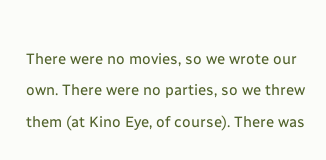There were no movies, so we wrote our own. There were no parties, so we threw them (at Kino Eye, of course). There was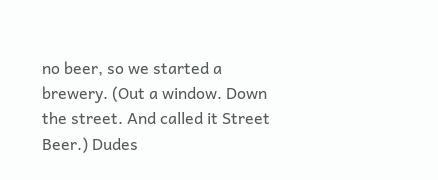no beer, so we started a brewery. (Out a window. Down the street. And called it Street Beer.) Dudes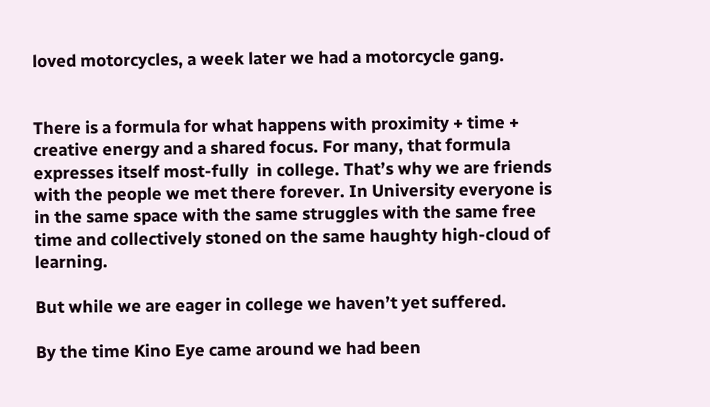loved motorcycles, a week later we had a motorcycle gang.


There is a formula for what happens with proximity + time + creative energy and a shared focus. For many, that formula expresses itself most-fully  in college. That’s why we are friends with the people we met there forever. In University everyone is in the same space with the same struggles with the same free time and collectively stoned on the same haughty high-cloud of learning.

But while we are eager in college we haven’t yet suffered.

By the time Kino Eye came around we had been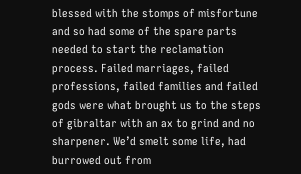blessed with the stomps of misfortune and so had some of the spare parts needed to start the reclamation process. Failed marriages, failed professions, failed families and failed gods were what brought us to the steps of gibraltar with an ax to grind and no sharpener. We’d smelt some life, had burrowed out from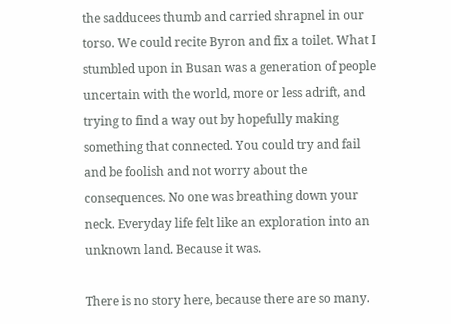the sadducees thumb and carried shrapnel in our torso. We could recite Byron and fix a toilet. What I stumbled upon in Busan was a generation of people uncertain with the world, more or less adrift, and trying to find a way out by hopefully making something that connected. You could try and fail and be foolish and not worry about the consequences. No one was breathing down your neck. Everyday life felt like an exploration into an unknown land. Because it was.

There is no story here, because there are so many.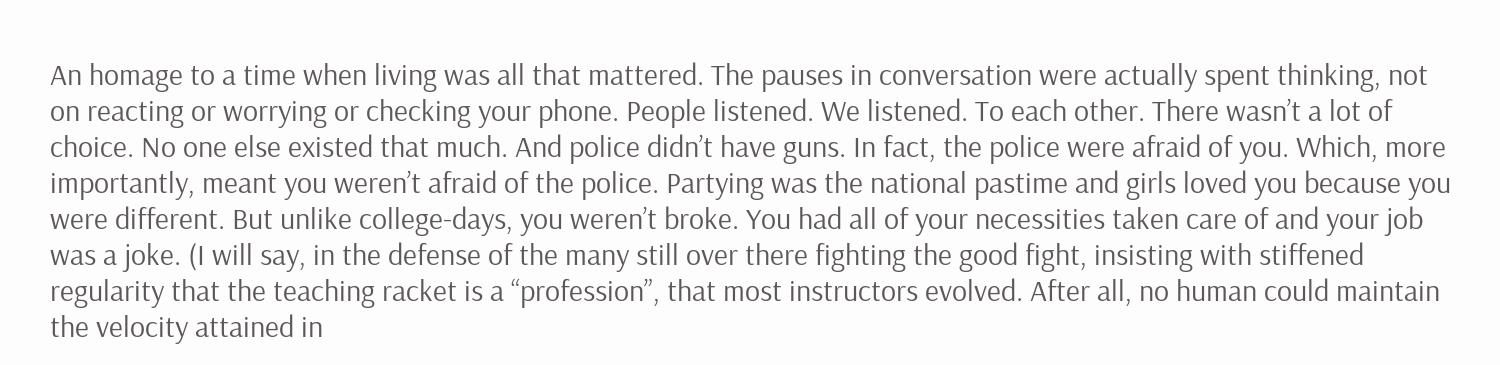An homage to a time when living was all that mattered. The pauses in conversation were actually spent thinking, not on reacting or worrying or checking your phone. People listened. We listened. To each other. There wasn’t a lot of choice. No one else existed that much. And police didn’t have guns. In fact, the police were afraid of you. Which, more importantly, meant you weren’t afraid of the police. Partying was the national pastime and girls loved you because you were different. But unlike college-days, you weren’t broke. You had all of your necessities taken care of and your job was a joke. (I will say, in the defense of the many still over there fighting the good fight, insisting with stiffened regularity that the teaching racket is a “profession”, that most instructors evolved. After all, no human could maintain the velocity attained in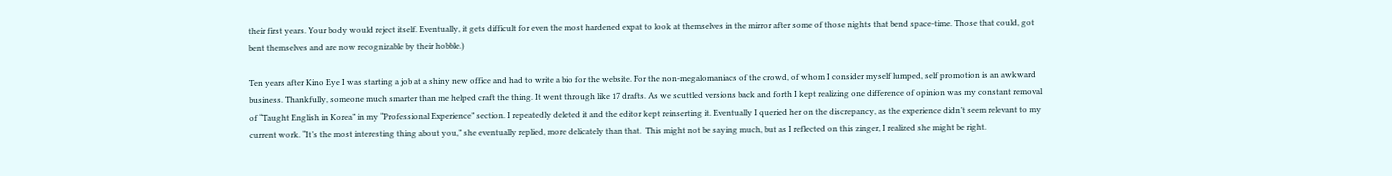their first years. Your body would reject itself. Eventually, it gets difficult for even the most hardened expat to look at themselves in the mirror after some of those nights that bend space-time. Those that could, got bent themselves and are now recognizable by their hobble.)

Ten years after Kino Eye I was starting a job at a shiny new office and had to write a bio for the website. For the non-megalomaniacs of the crowd, of whom I consider myself lumped, self promotion is an awkward business. Thankfully, someone much smarter than me helped craft the thing. It went through like 17 drafts. As we scuttled versions back and forth I kept realizing one difference of opinion was my constant removal of “Taught English in Korea” in my “Professional Experience” section. I repeatedly deleted it and the editor kept reinserting it. Eventually I queried her on the discrepancy, as the experience didn’t seem relevant to my current work. “It’s the most interesting thing about you,” she eventually replied, more delicately than that.  This might not be saying much, but as I reflected on this zinger, I realized she might be right.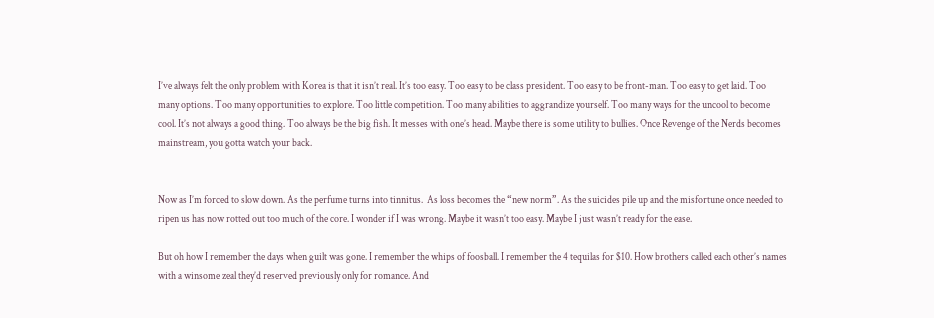I’ve always felt the only problem with Korea is that it isn’t real. It’s too easy. Too easy to be class president. Too easy to be front-man. Too easy to get laid. Too many options. Too many opportunities to explore. Too little competition. Too many abilities to aggrandize yourself. Too many ways for the uncool to become cool. It’s not always a good thing. Too always be the big fish. It messes with one’s head. Maybe there is some utility to bullies. Once Revenge of the Nerds becomes mainstream, you gotta watch your back.


Now as I’m forced to slow down. As the perfume turns into tinnitus.  As loss becomes the “new norm”. As the suicides pile up and the misfortune once needed to ripen us has now rotted out too much of the core. I wonder if I was wrong. Maybe it wasn’t too easy. Maybe I just wasn’t ready for the ease.

But oh how I remember the days when guilt was gone. I remember the whips of foosball. I remember the 4 tequilas for $10. How brothers called each other’s names with a winsome zeal they’d reserved previously only for romance. And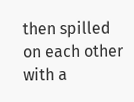then spilled on each other with a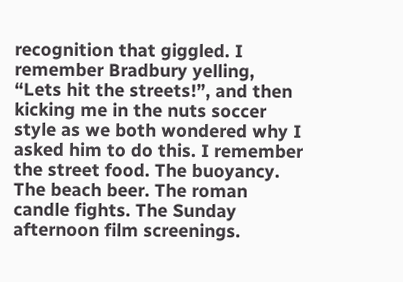recognition that giggled. I remember Bradbury yelling, “Lets hit the streets!”, and then kicking me in the nuts soccer style as we both wondered why I asked him to do this. I remember the street food. The buoyancy. The beach beer. The roman candle fights. The Sunday afternoon film screenings.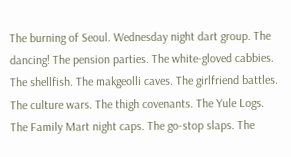The burning of Seoul. Wednesday night dart group. The dancing! The pension parties. The white-gloved cabbies. The shellfish. The makgeolli caves. The girlfriend battles. The culture wars. The thigh covenants. The Yule Logs. The Family Mart night caps. The go-stop slaps. The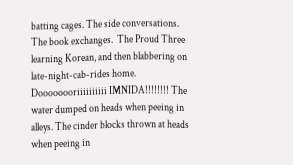batting cages. The side conversations. The book exchanges.  The Proud Three learning Korean, and then blabbering on late-night-cab-rides home. Doooooooriiiiiiiiii IMNIDA!!!!!!!! The water dumped on heads when peeing in alleys. The cinder blocks thrown at heads when peeing in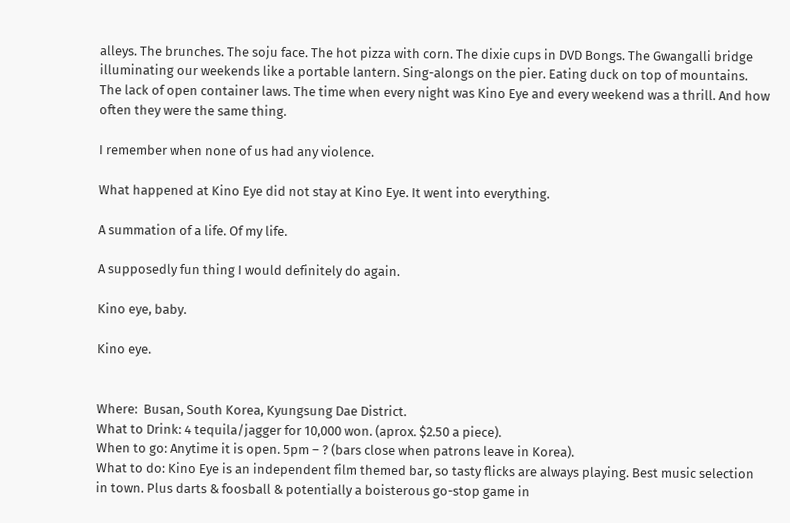alleys. The brunches. The soju face. The hot pizza with corn. The dixie cups in DVD Bongs. The Gwangalli bridge illuminating our weekends like a portable lantern. Sing-alongs on the pier. Eating duck on top of mountains. The lack of open container laws. The time when every night was Kino Eye and every weekend was a thrill. And how often they were the same thing.

I remember when none of us had any violence.

What happened at Kino Eye did not stay at Kino Eye. It went into everything.

A summation of a life. Of my life.

A supposedly fun thing I would definitely do again.

Kino eye, baby.

Kino eye.


Where:  Busan, South Korea, Kyungsung Dae District.
What to Drink: 4 tequila/jagger for 10,000 won. (aprox. $2.50 a piece).
When to go: Anytime it is open. 5pm – ? (bars close when patrons leave in Korea).
What to do: Kino Eye is an independent film themed bar, so tasty flicks are always playing. Best music selection in town. Plus darts & foosball & potentially a boisterous go-stop game in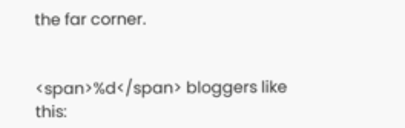the far corner.


<span>%d</span> bloggers like this: